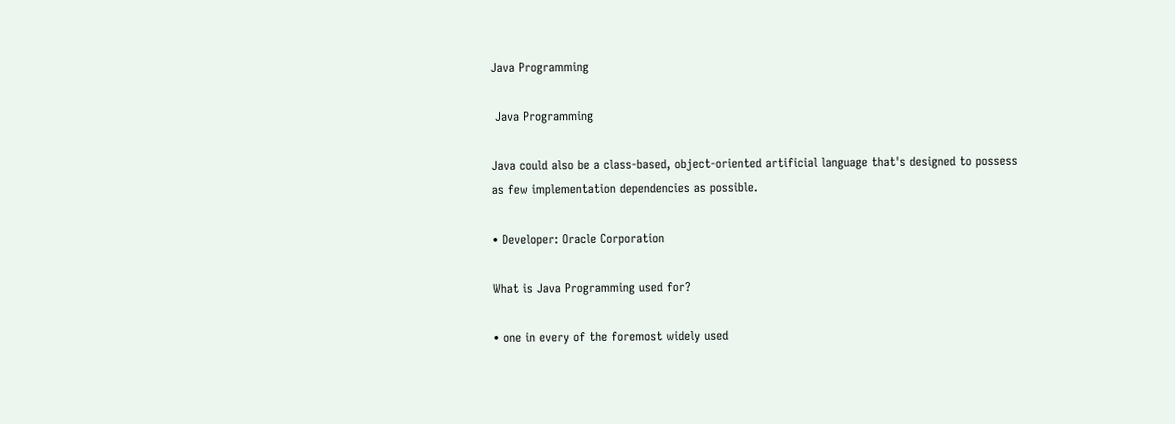Java Programming

 Java Programming

Java could also be a class-based, object-oriented artificial language that's designed to possess as few implementation dependencies as possible.

• Developer: Oracle Corporation

What is Java Programming used for?

• one in every of the foremost widely used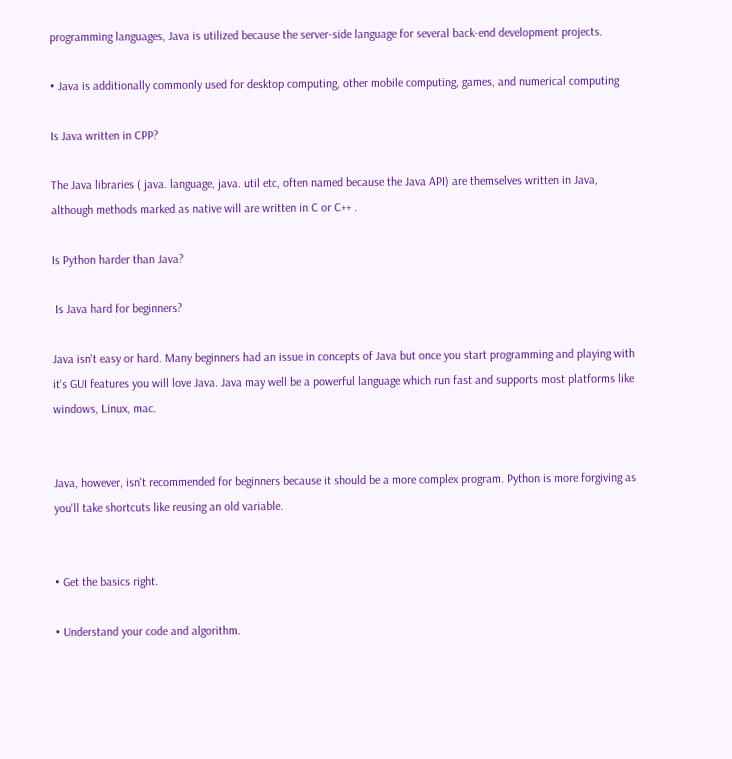programming languages, Java is utilized because the server-side language for several back-end development projects.

• Java is additionally commonly used for desktop computing, other mobile computing, games, and numerical computing

Is Java written in CPP?

The Java libraries ( java. language, java. util etc, often named because the Java API) are themselves written in Java, although methods marked as native will are written in C or C++ .

Is Python harder than Java?

 Is Java hard for beginners?

Java isn't easy or hard. Many beginners had an issue in concepts of Java but once you start programming and playing with it's GUI features you will love Java. Java may well be a powerful language which run fast and supports most platforms like windows, Linux, mac.


Java, however, isn't recommended for beginners because it should be a more complex program. Python is more forgiving as you'll take shortcuts like reusing an old variable.


• Get the basics right.

• Understand your code and algorithm.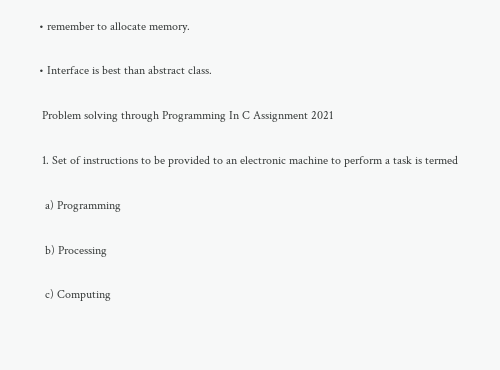• remember to allocate memory.

• Interface is best than abstract class.

 Problem solving through Programming In C Assignment 2021

 1. Set of instructions to be provided to an electronic machine to perform a task is termed

  a) Programming

  b) Processing

  c) Computing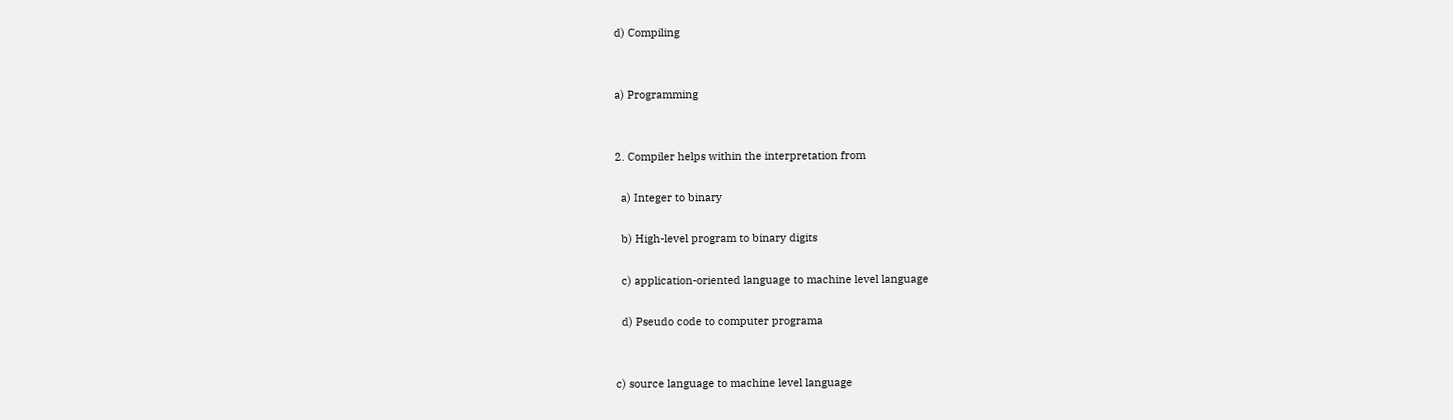d) Compiling


a) Programming


2. Compiler helps within the interpretation from

  a) Integer to binary

  b) High-level program to binary digits

  c) application-oriented language to machine level language

  d) Pseudo code to computer programa


c) source language to machine level language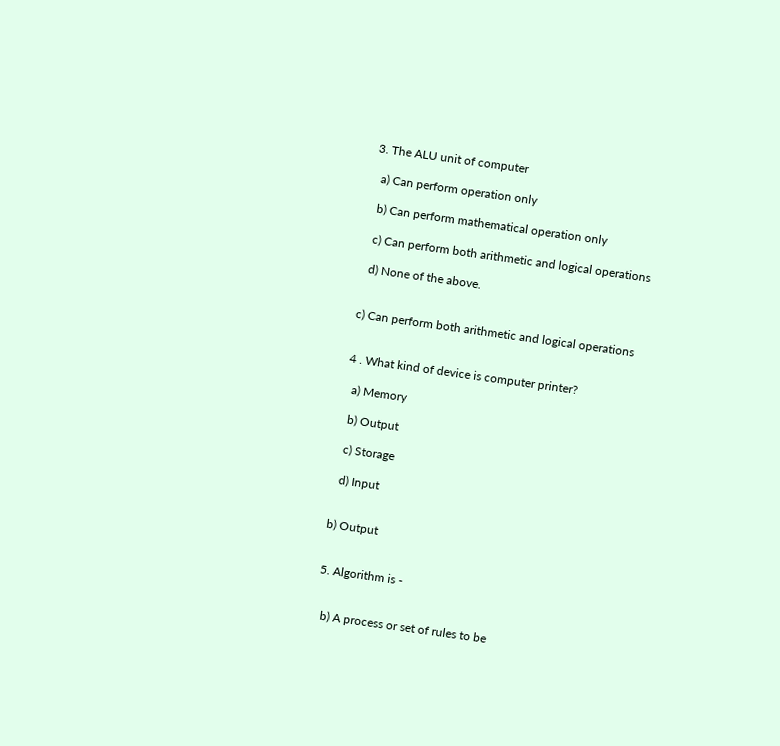3. The ALU unit of computer

  a) Can perform operation only

  b) Can perform mathematical operation only

  c) Can perform both arithmetic and logical operations

  d) None of the above.


c) Can perform both arithmetic and logical operations


4 . What kind of device is computer printer?

  a) Memory

  b) Output

  c) Storage

  d) Input


b) Output


5. Algorithm is -


  b) A process or set of rules to be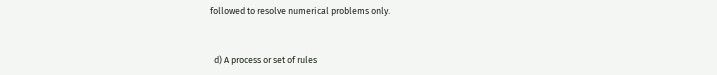followed to resolve numerical problems only.


  d) A process or set of rules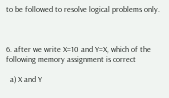to be followed to resolve logical problems only.



6. after we write X=10 and Y=X, which of the following memory assignment is correct

  a) X and Y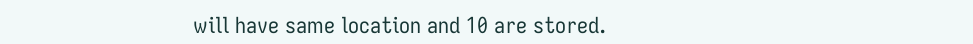will have same location and 10 are stored.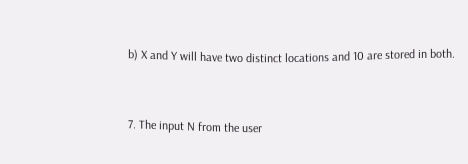b) X and Y will have two distinct locations and 10 are stored in both.


7. The input N from the user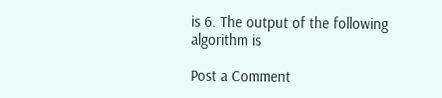is 6. The output of the following algorithm is

Post a Comment